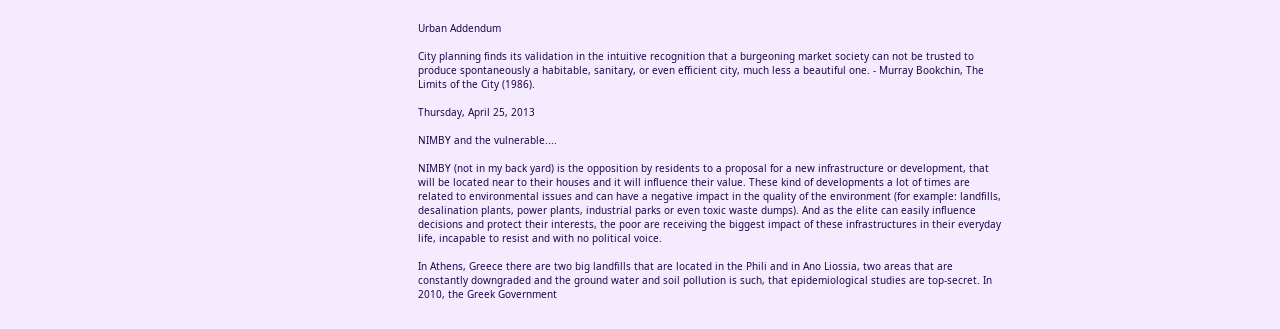Urban Addendum

City planning finds its validation in the intuitive recognition that a burgeoning market society can not be trusted to produce spontaneously a habitable, sanitary, or even efficient city, much less a beautiful one. - Murray Bookchin, The Limits of the City (1986).

Thursday, April 25, 2013

NIMBY and the vulnerable....

NIMBY (not in my back yard) is the opposition by residents to a proposal for a new infrastructure or development, that will be located near to their houses and it will influence their value. These kind of developments a lot of times are related to environmental issues and can have a negative impact in the quality of the environment (for example: landfills, desalination plants, power plants, industrial parks or even toxic waste dumps). And as the elite can easily influence decisions and protect their interests, the poor are receiving the biggest impact of these infrastructures in their everyday life, incapable to resist and with no political voice.

In Athens, Greece there are two big landfills that are located in the Phili and in Ano Liossia, two areas that are constantly downgraded and the ground water and soil pollution is such, that epidemiological studies are top-secret. In 2010, the Greek Government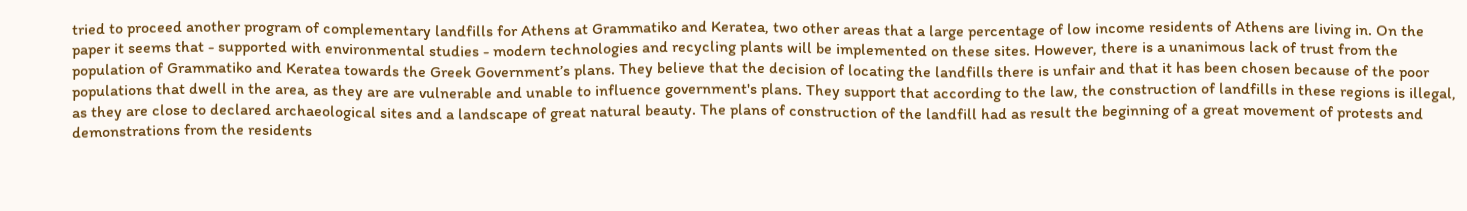tried to proceed another program of complementary landfills for Athens at Grammatiko and Keratea, two other areas that a large percentage of low income residents of Athens are living in. On the paper it seems that - supported with environmental studies - modern technologies and recycling plants will be implemented on these sites. However, there is a unanimous lack of trust from the population of Grammatiko and Keratea towards the Greek Government’s plans. They believe that the decision of locating the landfills there is unfair and that it has been chosen because of the poor populations that dwell in the area, as they are are vulnerable and unable to influence government's plans. They support that according to the law, the construction of landfills in these regions is illegal, as they are close to declared archaeological sites and a landscape of great natural beauty. The plans of construction of the landfill had as result the beginning of a great movement of protests and demonstrations from the residents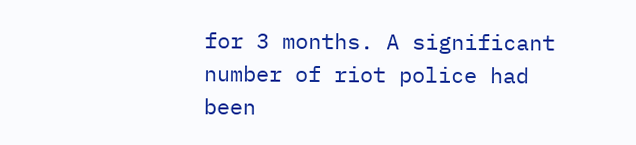for 3 months. A significant number of riot police had been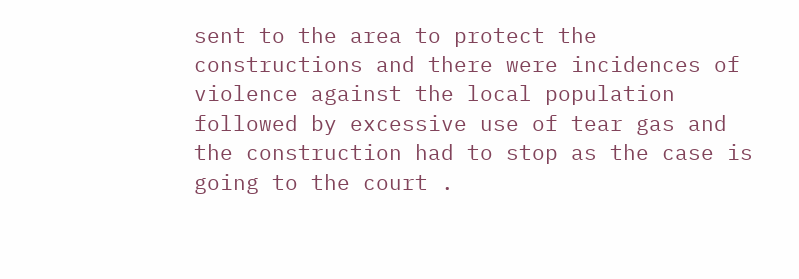sent to the area to protect the constructions and there were incidences of violence against the local population followed by excessive use of tear gas and the construction had to stop as the case is going to the court .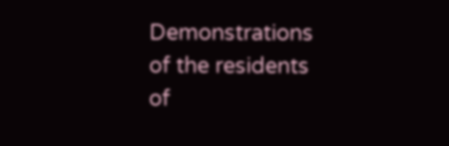Demonstrations of the residents of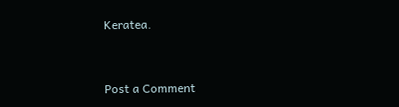Keratea.


Post a Comment